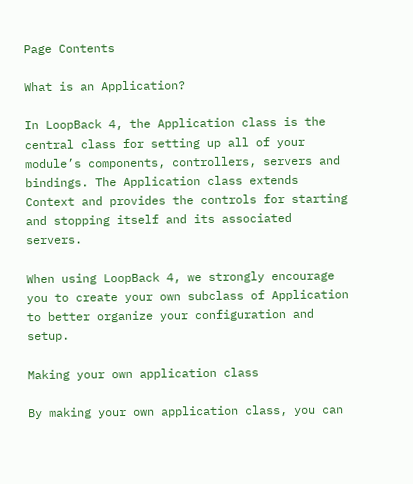Page Contents

What is an Application?

In LoopBack 4, the Application class is the central class for setting up all of your module’s components, controllers, servers and bindings. The Application class extends Context and provides the controls for starting and stopping itself and its associated servers.

When using LoopBack 4, we strongly encourage you to create your own subclass of Application to better organize your configuration and setup.

Making your own application class

By making your own application class, you can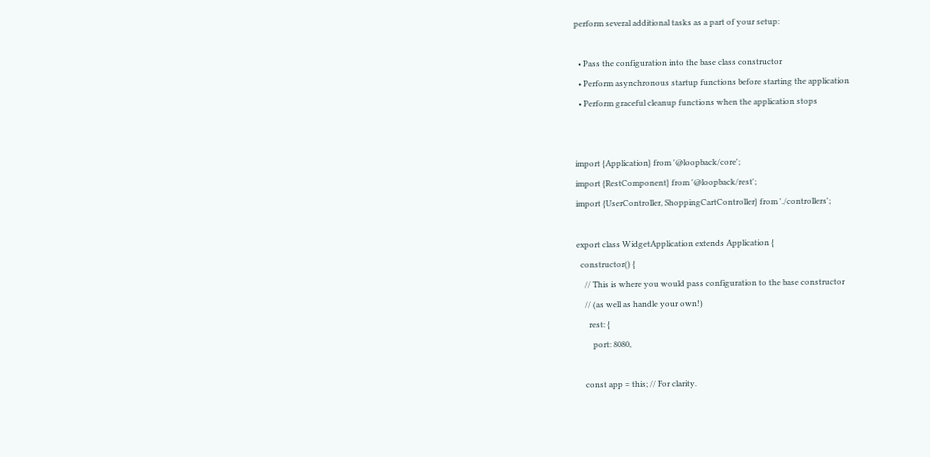perform several additional tasks as a part of your setup:

  • Pass the configuration into the base class constructor
  • Perform asynchronous startup functions before starting the application
  • Perform graceful cleanup functions when the application stops


import {Application} from '@loopback/core';
import {RestComponent} from '@loopback/rest';
import {UserController, ShoppingCartController} from './controllers';

export class WidgetApplication extends Application {
  constructor() {
    // This is where you would pass configuration to the base constructor
    // (as well as handle your own!)
      rest: {
        port: 8080,

    const app = this; // For clarity.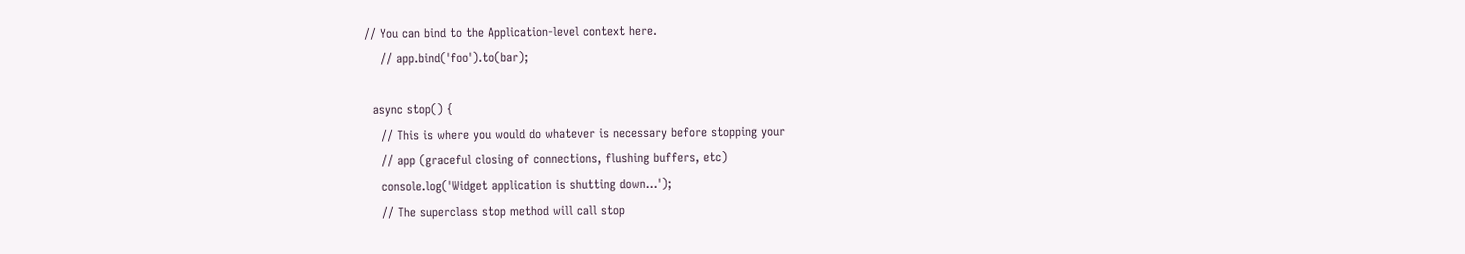// You can bind to the Application-level context here.
    // app.bind('foo').to(bar);

  async stop() {
    // This is where you would do whatever is necessary before stopping your
    // app (graceful closing of connections, flushing buffers, etc)
    console.log('Widget application is shutting down...');
    // The superclass stop method will call stop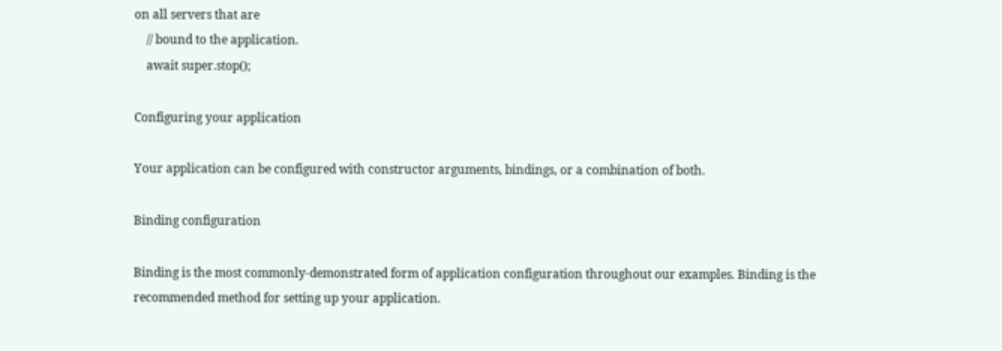on all servers that are
    // bound to the application.
    await super.stop();

Configuring your application

Your application can be configured with constructor arguments, bindings, or a combination of both.

Binding configuration

Binding is the most commonly-demonstrated form of application configuration throughout our examples. Binding is the recommended method for setting up your application.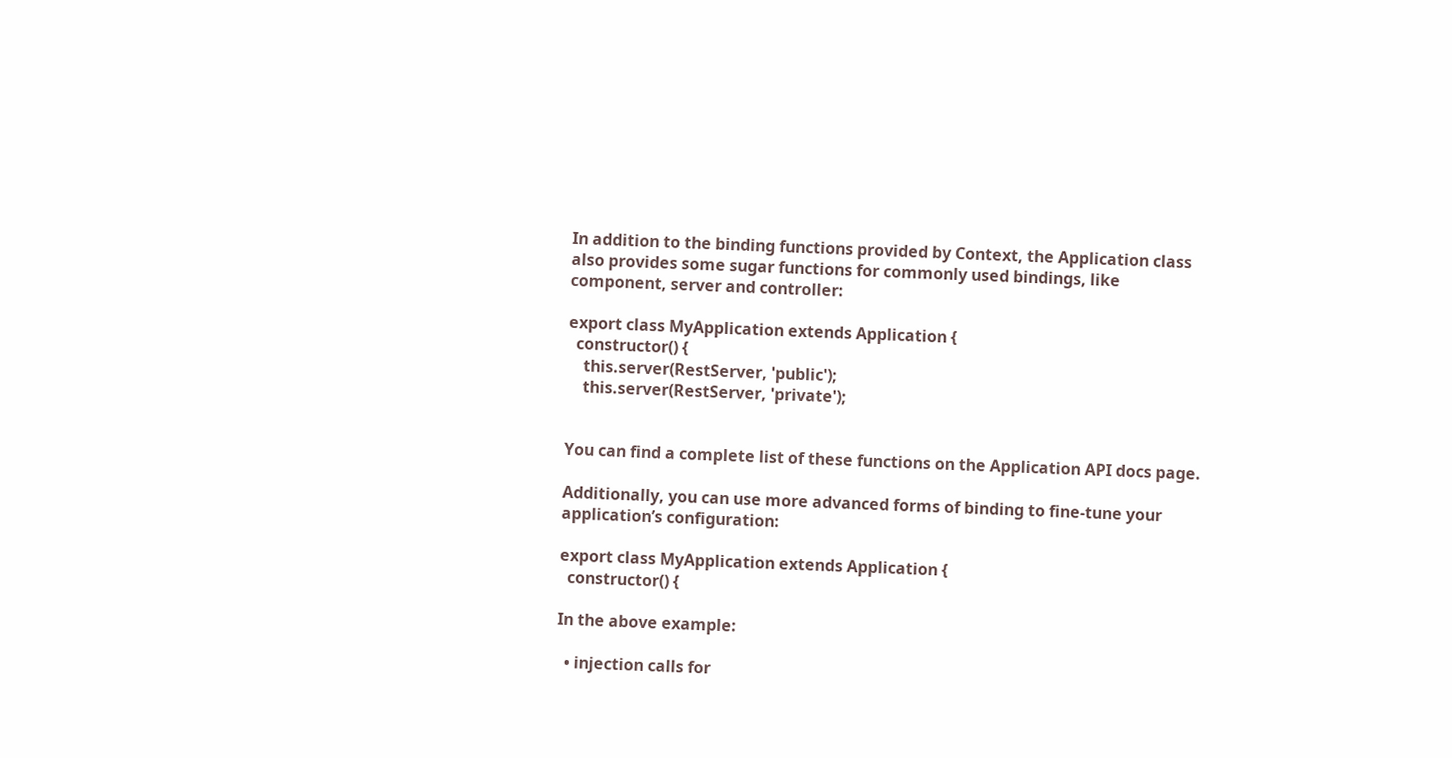In addition to the binding functions provided by Context, the Application class also provides some sugar functions for commonly used bindings, like component, server and controller:

export class MyApplication extends Application {
  constructor() {
    this.server(RestServer, 'public');
    this.server(RestServer, 'private');


You can find a complete list of these functions on the Application API docs page.

Additionally, you can use more advanced forms of binding to fine-tune your application’s configuration:

export class MyApplication extends Application {
  constructor() {

In the above example:

  • injection calls for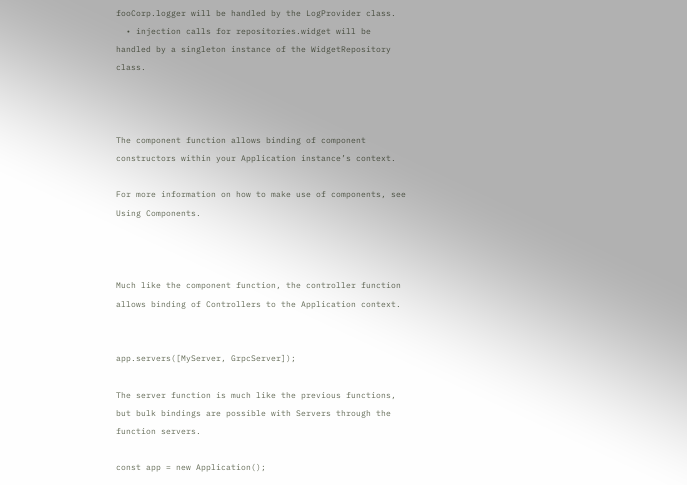fooCorp.logger will be handled by the LogProvider class.
  • injection calls for repositories.widget will be handled by a singleton instance of the WidgetRepository class.



The component function allows binding of component constructors within your Application instance’s context.

For more information on how to make use of components, see Using Components.



Much like the component function, the controller function allows binding of Controllers to the Application context.


app.servers([MyServer, GrpcServer]);

The server function is much like the previous functions, but bulk bindings are possible with Servers through the function servers.

const app = new Application();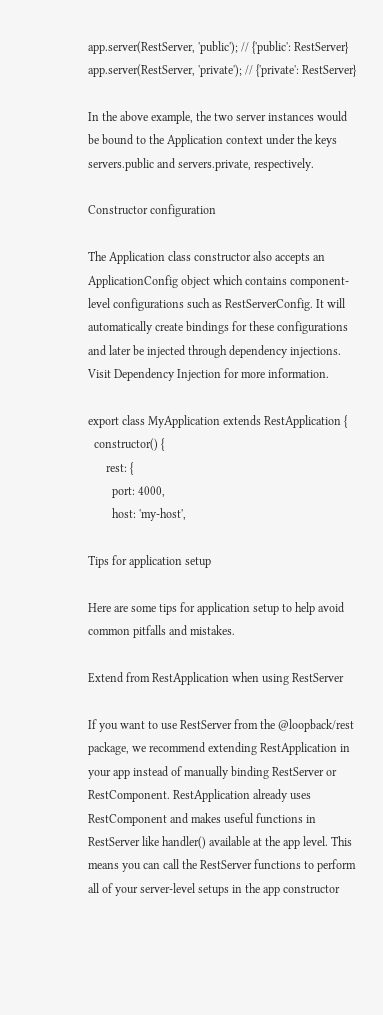app.server(RestServer, 'public'); // {'public': RestServer}
app.server(RestServer, 'private'); // {'private': RestServer}

In the above example, the two server instances would be bound to the Application context under the keys servers.public and servers.private, respectively.

Constructor configuration

The Application class constructor also accepts an ApplicationConfig object which contains component-level configurations such as RestServerConfig. It will automatically create bindings for these configurations and later be injected through dependency injections. Visit Dependency Injection for more information.

export class MyApplication extends RestApplication {
  constructor() {
      rest: {
        port: 4000,
        host: 'my-host',

Tips for application setup

Here are some tips for application setup to help avoid common pitfalls and mistakes.

Extend from RestApplication when using RestServer

If you want to use RestServer from the @loopback/rest package, we recommend extending RestApplication in your app instead of manually binding RestServer or RestComponent. RestApplication already uses RestComponent and makes useful functions in RestServer like handler() available at the app level. This means you can call the RestServer functions to perform all of your server-level setups in the app constructor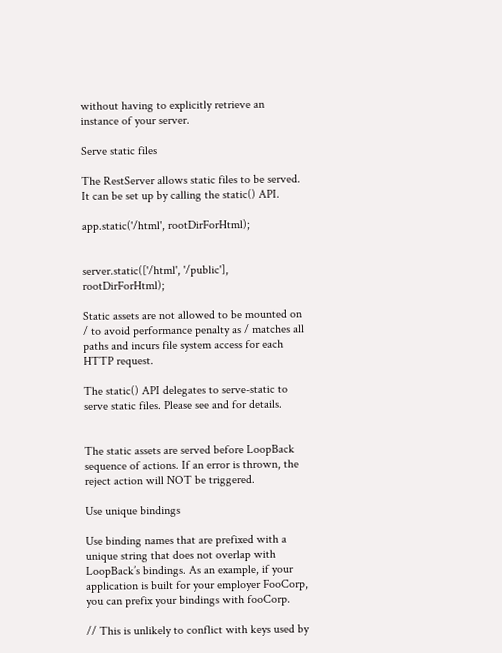without having to explicitly retrieve an instance of your server.

Serve static files

The RestServer allows static files to be served. It can be set up by calling the static() API.

app.static('/html', rootDirForHtml);


server.static(['/html', '/public'], rootDirForHtml);

Static assets are not allowed to be mounted on / to avoid performance penalty as / matches all paths and incurs file system access for each HTTP request.

The static() API delegates to serve-static to serve static files. Please see and for details.


The static assets are served before LoopBack sequence of actions. If an error is thrown, the reject action will NOT be triggered.

Use unique bindings

Use binding names that are prefixed with a unique string that does not overlap with LoopBack’s bindings. As an example, if your application is built for your employer FooCorp, you can prefix your bindings with fooCorp.

// This is unlikely to conflict with keys used by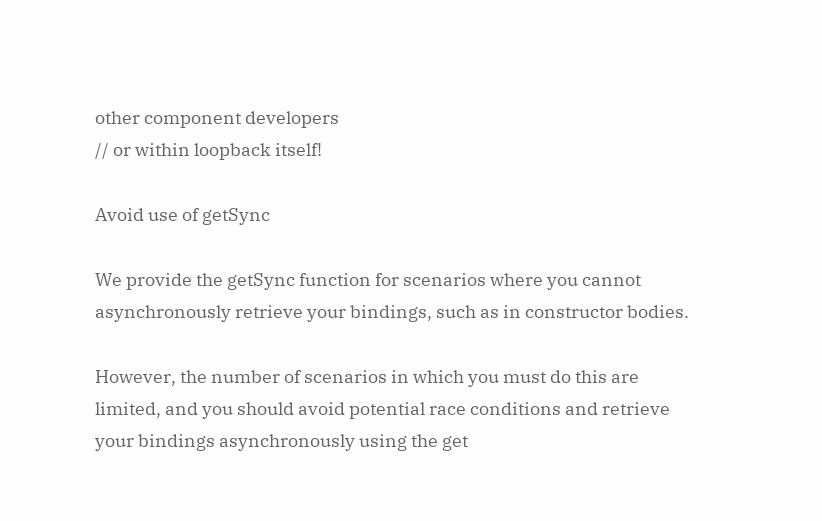other component developers
// or within loopback itself!

Avoid use of getSync

We provide the getSync function for scenarios where you cannot asynchronously retrieve your bindings, such as in constructor bodies.

However, the number of scenarios in which you must do this are limited, and you should avoid potential race conditions and retrieve your bindings asynchronously using the get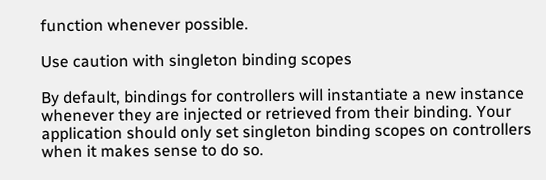function whenever possible.

Use caution with singleton binding scopes

By default, bindings for controllers will instantiate a new instance whenever they are injected or retrieved from their binding. Your application should only set singleton binding scopes on controllers when it makes sense to do so.